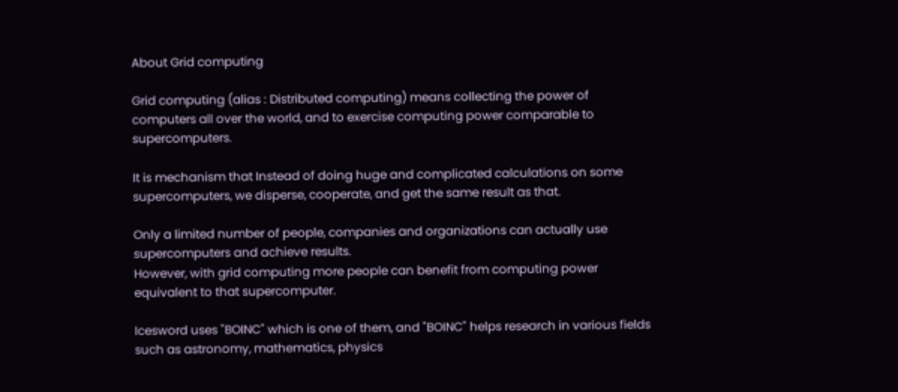About Grid computing

Grid computing (alias : Distributed computing) means collecting the power of computers all over the world, and to exercise computing power comparable to supercomputers.

It is mechanism that Instead of doing huge and complicated calculations on some supercomputers, we disperse, cooperate, and get the same result as that.

Only a limited number of people, companies and organizations can actually use supercomputers and achieve results.
However, with grid computing more people can benefit from computing power equivalent to that supercomputer.

Icesword uses "BOINC" which is one of them, and "BOINC" helps research in various fields such as astronomy, mathematics, physics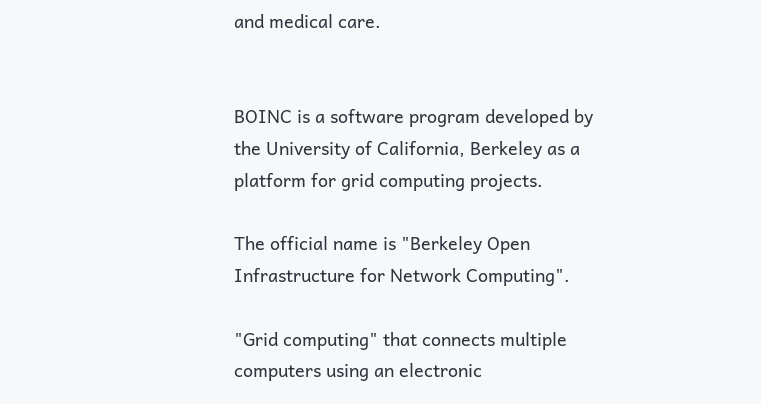and medical care.


BOINC is a software program developed by the University of California, Berkeley as a platform for grid computing projects.

The official name is "Berkeley Open Infrastructure for Network Computing".

"Grid computing" that connects multiple computers using an electronic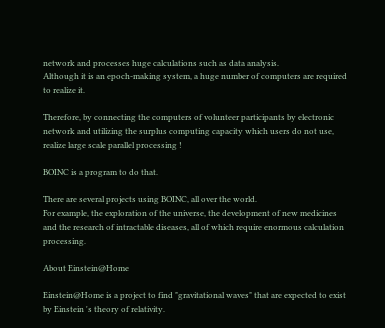network and processes huge calculations such as data analysis.
Although it is an epoch-making system, a huge number of computers are required to realize it.

Therefore, by connecting the computers of volunteer participants by electronic network and utilizing the surplus computing capacity which users do not use, realize large scale parallel processing !

BOINC is a program to do that.

There are several projects using BOINC, all over the world.
For example, the exploration of the universe, the development of new medicines and the research of intractable diseases, all of which require enormous calculation processing.

About Einstein@Home

Einstein@Home is a project to find "gravitational waves" that are expected to exist by Einstein 's theory of relativity.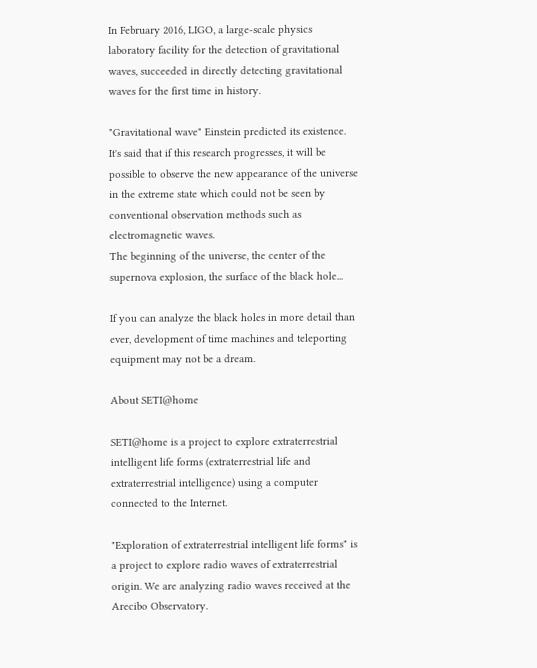In February 2016, LIGO, a large-scale physics laboratory facility for the detection of gravitational waves, succeeded in directly detecting gravitational waves for the first time in history.

"Gravitational wave" Einstein predicted its existence.
It's said that if this research progresses, it will be possible to observe the new appearance of the universe in the extreme state which could not be seen by conventional observation methods such as electromagnetic waves.
The beginning of the universe, the center of the supernova explosion, the surface of the black hole...

If you can analyze the black holes in more detail than ever, development of time machines and teleporting equipment may not be a dream.

About SETI@home

SETI@home is a project to explore extraterrestrial intelligent life forms (extraterrestrial life and extraterrestrial intelligence) using a computer connected to the Internet.

"Exploration of extraterrestrial intelligent life forms" is a project to explore radio waves of extraterrestrial origin. We are analyzing radio waves received at the Arecibo Observatory.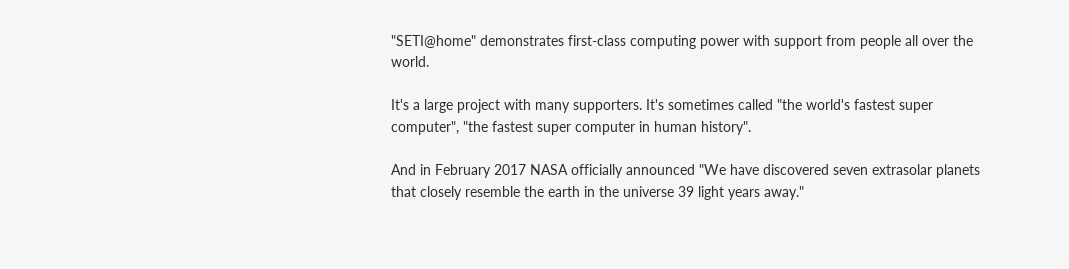"SETI@home" demonstrates first-class computing power with support from people all over the world.

It's a large project with many supporters. It's sometimes called "the world's fastest super computer", "the fastest super computer in human history".

And in February 2017 NASA officially announced "We have discovered seven extrasolar planets that closely resemble the earth in the universe 39 light years away."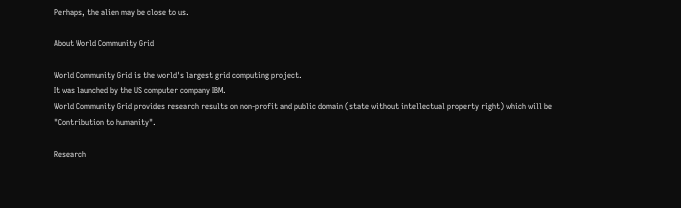Perhaps, the alien may be close to us.

About World Community Grid

World Community Grid is the world's largest grid computing project.
It was launched by the US computer company IBM.
World Community Grid provides research results on non-profit and public domain (state without intellectual property right) which will be "Contribution to humanity".

Research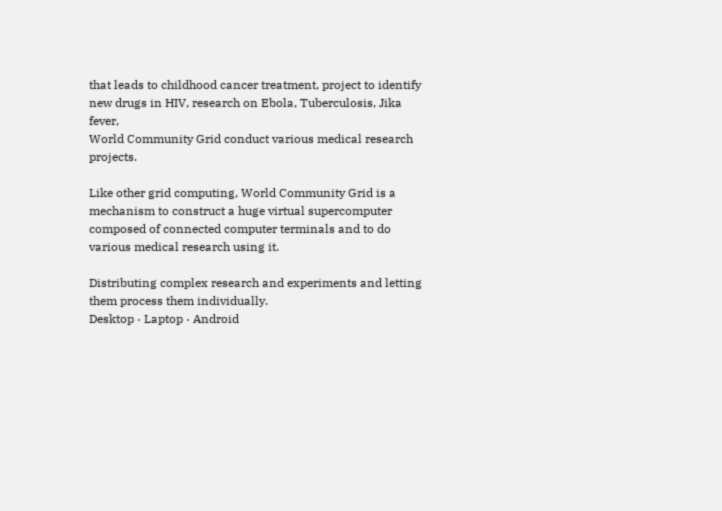that leads to childhood cancer treatment, project to identify new drugs in HIV, research on Ebola, Tuberculosis, Jika fever,
World Community Grid conduct various medical research projects.

Like other grid computing, World Community Grid is a mechanism to construct a huge virtual supercomputer composed of connected computer terminals and to do various medical research using it.

Distributing complex research and experiments and letting them process them individually.
Desktop · Laptop · Android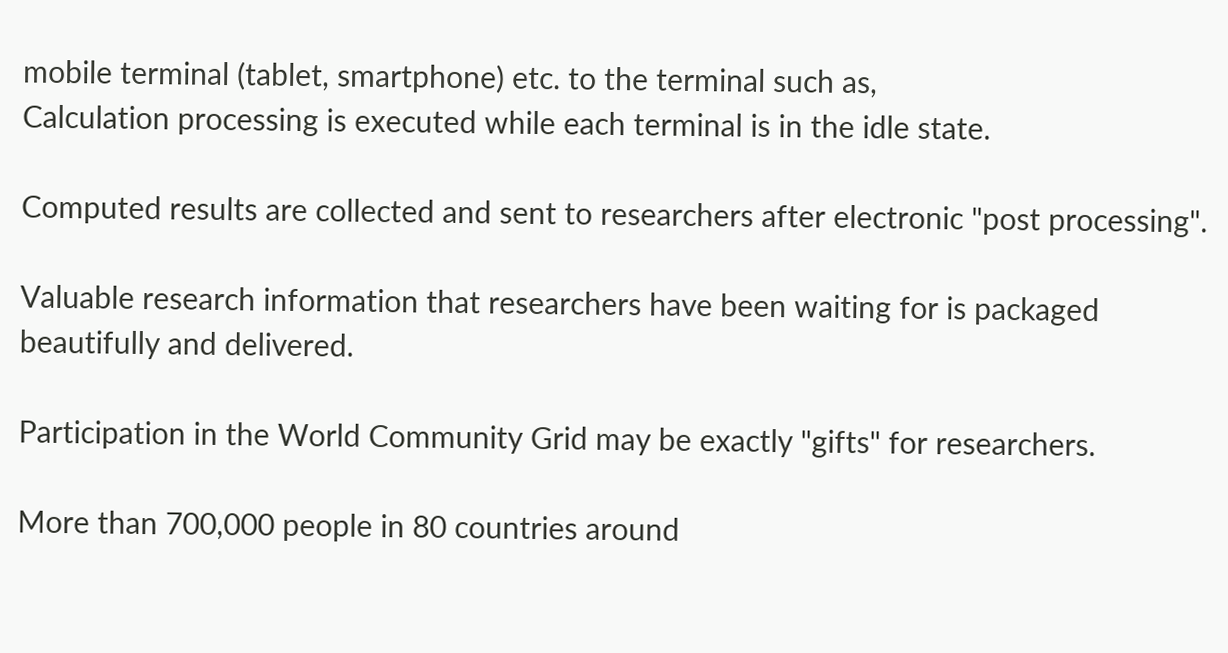mobile terminal (tablet, smartphone) etc. to the terminal such as,
Calculation processing is executed while each terminal is in the idle state.

Computed results are collected and sent to researchers after electronic "post processing".

Valuable research information that researchers have been waiting for is packaged beautifully and delivered.

Participation in the World Community Grid may be exactly "gifts" for researchers.

More than 700,000 people in 80 countries around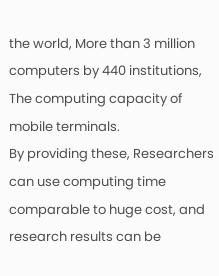the world, More than 3 million computers by 440 institutions, The computing capacity of mobile terminals.
By providing these, Researchers can use computing time comparable to huge cost, and research results can be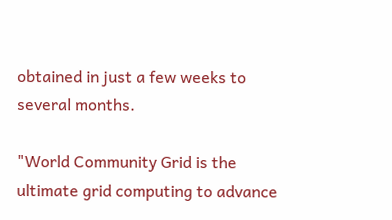obtained in just a few weeks to several months.

"World Community Grid is the ultimate grid computing to advance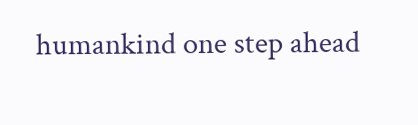humankind one step ahead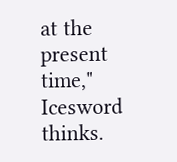at the present time," Icesword thinks.